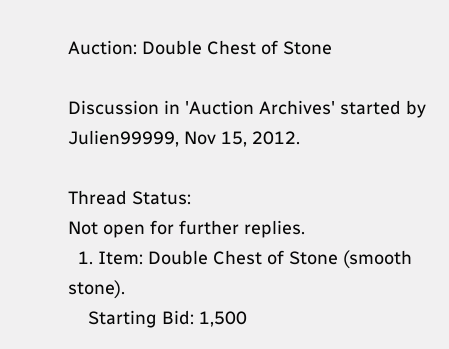Auction: Double Chest of Stone

Discussion in 'Auction Archives' started by Julien99999, Nov 15, 2012.

Thread Status:
Not open for further replies.
  1. Item: Double Chest of Stone (smooth stone).
    Starting Bid: 1,500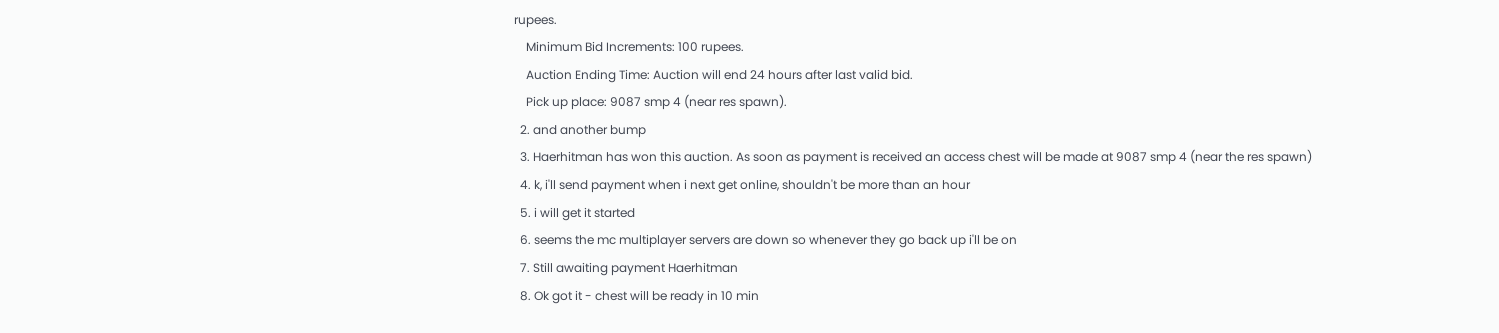rupees.
    Minimum Bid Increments: 100 rupees.
    Auction Ending Time: Auction will end 24 hours after last valid bid.
    Pick up place: 9087 smp 4 (near res spawn).
  2. and another bump
  3. Haerhitman has won this auction. As soon as payment is received an access chest will be made at 9087 smp 4 (near the res spawn)
  4. k, i'll send payment when i next get online, shouldn't be more than an hour
  5. i will get it started
  6. seems the mc multiplayer servers are down so whenever they go back up i'll be on
  7. Still awaiting payment Haerhitman
  8. Ok got it - chest will be ready in 10 min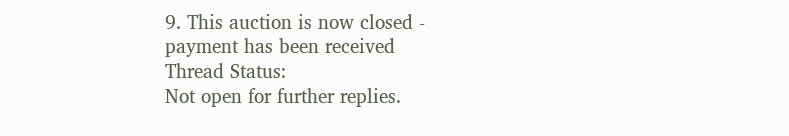9. This auction is now closed - payment has been received
Thread Status:
Not open for further replies.